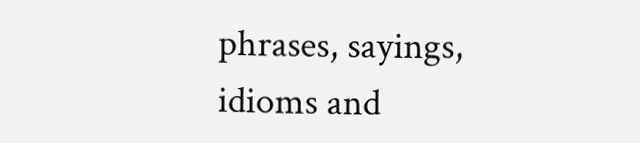phrases, sayings, idioms and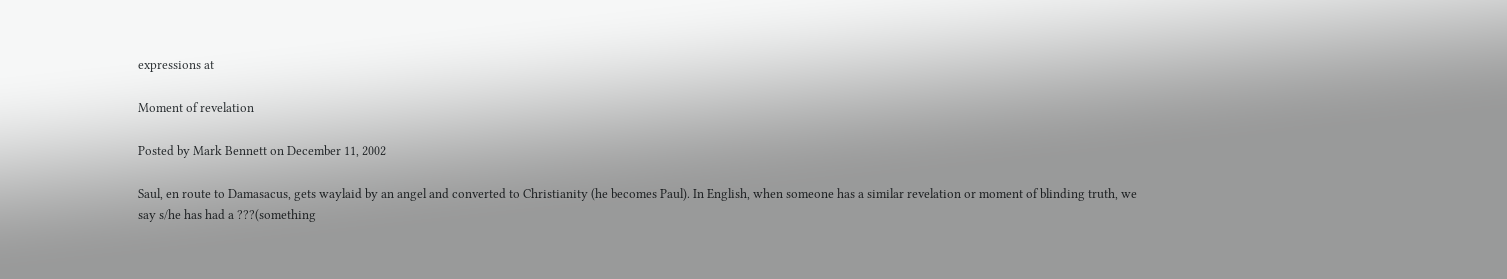expressions at

Moment of revelation

Posted by Mark Bennett on December 11, 2002

Saul, en route to Damasacus, gets waylaid by an angel and converted to Christianity (he becomes Paul). In English, when someone has a similar revelation or moment of blinding truth, we say s/he has had a ???(something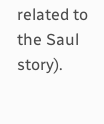related to the Saul story).